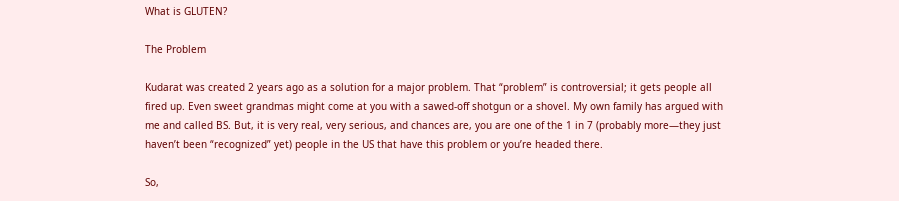What is GLUTEN?

The Problem

Kudarat was created 2 years ago as a solution for a major problem. That “problem” is controversial; it gets people all fired up. Even sweet grandmas might come at you with a sawed-off shotgun or a shovel. My own family has argued with me and called BS. But, it is very real, very serious, and chances are, you are one of the 1 in 7 (probably more—they just haven’t been “recognized” yet) people in the US that have this problem or you’re headed there.

So,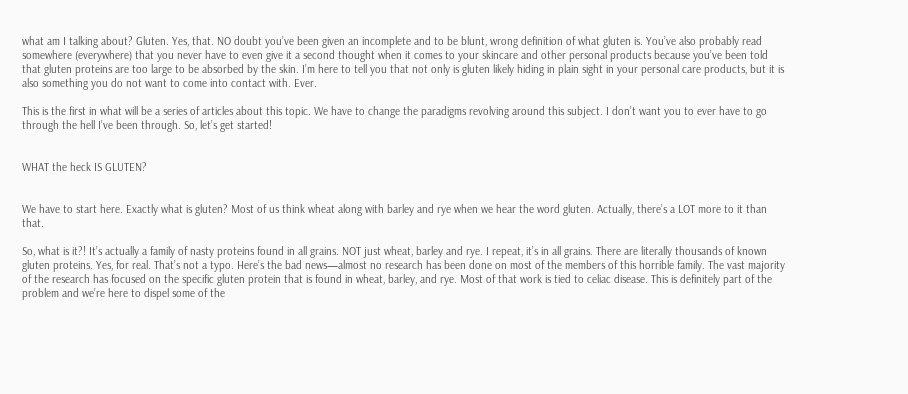what am I talking about? Gluten. Yes, that. NO doubt you’ve been given an incomplete and to be blunt, wrong definition of what gluten is. You’ve also probably read somewhere (everywhere) that you never have to even give it a second thought when it comes to your skincare and other personal products because you’ve been told that gluten proteins are too large to be absorbed by the skin. I’m here to tell you that not only is gluten likely hiding in plain sight in your personal care products, but it is also something you do not want to come into contact with. Ever.

This is the first in what will be a series of articles about this topic. We have to change the paradigms revolving around this subject. I don’t want you to ever have to go through the hell I’ve been through. So, let’s get started!


WHAT the heck IS GLUTEN?


We have to start here. Exactly what is gluten? Most of us think wheat along with barley and rye when we hear the word gluten. Actually, there’s a LOT more to it than that.

So, what is it?! It’s actually a family of nasty proteins found in all grains. NOT just wheat, barley and rye. I repeat, it’s in all grains. There are literally thousands of known gluten proteins. Yes, for real. That’s not a typo. Here’s the bad news—almost no research has been done on most of the members of this horrible family. The vast majority of the research has focused on the specific gluten protein that is found in wheat, barley, and rye. Most of that work is tied to celiac disease. This is definitely part of the problem and we’re here to dispel some of the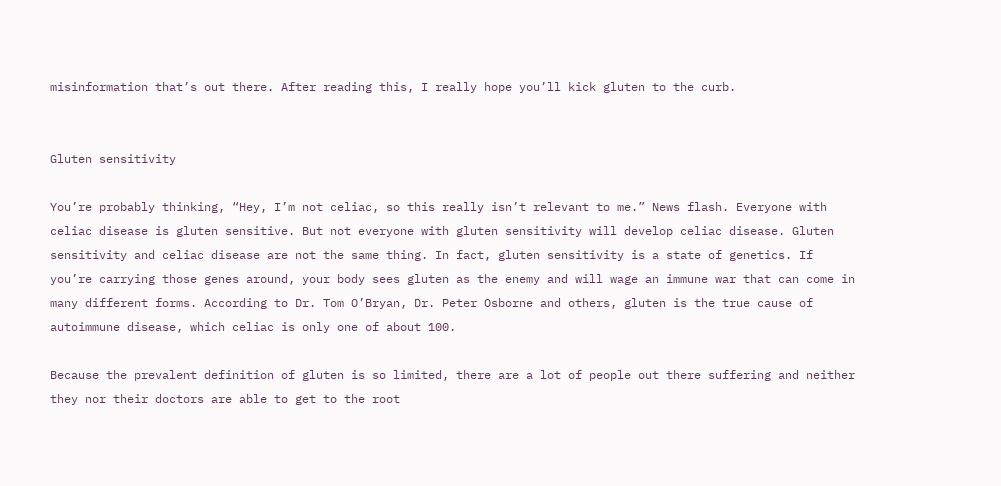misinformation that’s out there. After reading this, I really hope you’ll kick gluten to the curb.


Gluten sensitivity

You’re probably thinking, “Hey, I’m not celiac, so this really isn’t relevant to me.” News flash. Everyone with celiac disease is gluten sensitive. But not everyone with gluten sensitivity will develop celiac disease. Gluten sensitivity and celiac disease are not the same thing. In fact, gluten sensitivity is a state of genetics. If you’re carrying those genes around, your body sees gluten as the enemy and will wage an immune war that can come in many different forms. According to Dr. Tom O’Bryan, Dr. Peter Osborne and others, gluten is the true cause of autoimmune disease, which celiac is only one of about 100.

Because the prevalent definition of gluten is so limited, there are a lot of people out there suffering and neither they nor their doctors are able to get to the root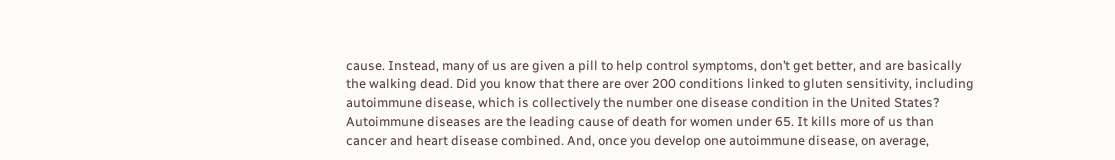cause. Instead, many of us are given a pill to help control symptoms, don’t get better, and are basically the walking dead. Did you know that there are over 200 conditions linked to gluten sensitivity, including autoimmune disease, which is collectively the number one disease condition in the United States? Autoimmune diseases are the leading cause of death for women under 65. It kills more of us than cancer and heart disease combined. And, once you develop one autoimmune disease, on average,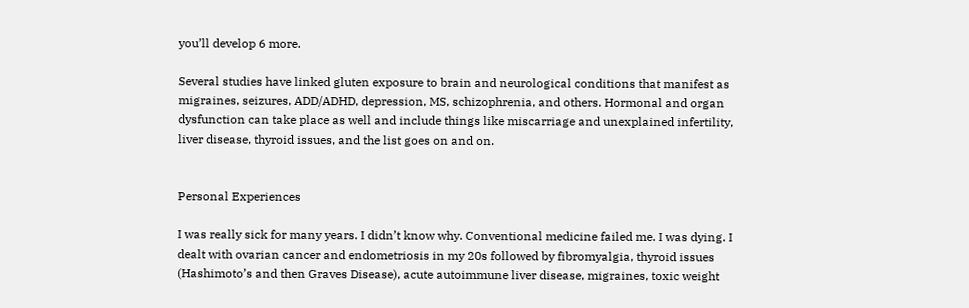you’ll develop 6 more.

Several studies have linked gluten exposure to brain and neurological conditions that manifest as migraines, seizures, ADD/ADHD, depression, MS, schizophrenia, and others. Hormonal and organ dysfunction can take place as well and include things like miscarriage and unexplained infertility, liver disease, thyroid issues, and the list goes on and on.


Personal Experiences

I was really sick for many years. I didn’t know why. Conventional medicine failed me. I was dying. I dealt with ovarian cancer and endometriosis in my 20s followed by fibromyalgia, thyroid issues (Hashimoto’s and then Graves Disease), acute autoimmune liver disease, migraines, toxic weight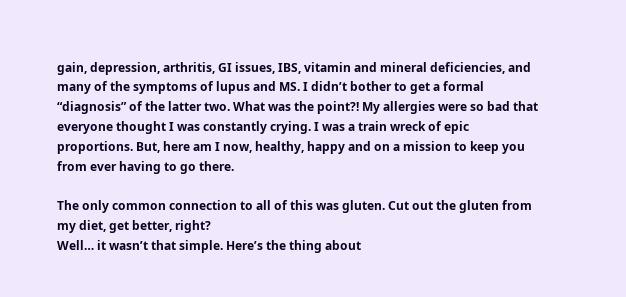gain, depression, arthritis, GI issues, IBS, vitamin and mineral deficiencies, and many of the symptoms of lupus and MS. I didn’t bother to get a formal “diagnosis” of the latter two. What was the point?! My allergies were so bad that everyone thought I was constantly crying. I was a train wreck of epic proportions. But, here am I now, healthy, happy and on a mission to keep you from ever having to go there.

The only common connection to all of this was gluten. Cut out the gluten from my diet, get better, right?
Well… it wasn’t that simple. Here’s the thing about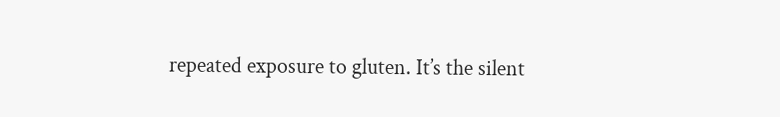repeated exposure to gluten. It’s the silent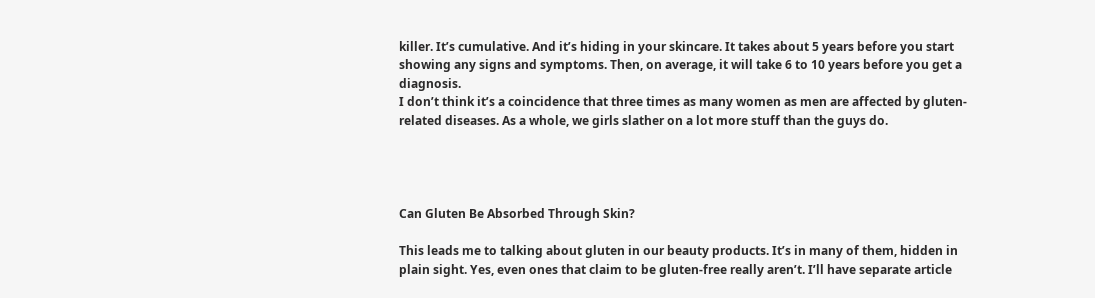killer. It’s cumulative. And it’s hiding in your skincare. It takes about 5 years before you start showing any signs and symptoms. Then, on average, it will take 6 to 10 years before you get a diagnosis.
I don’t think it’s a coincidence that three times as many women as men are affected by gluten-related diseases. As a whole, we girls slather on a lot more stuff than the guys do.




Can Gluten Be Absorbed Through Skin?

This leads me to talking about gluten in our beauty products. It’s in many of them, hidden in plain sight. Yes, even ones that claim to be gluten-free really aren’t. I’ll have separate article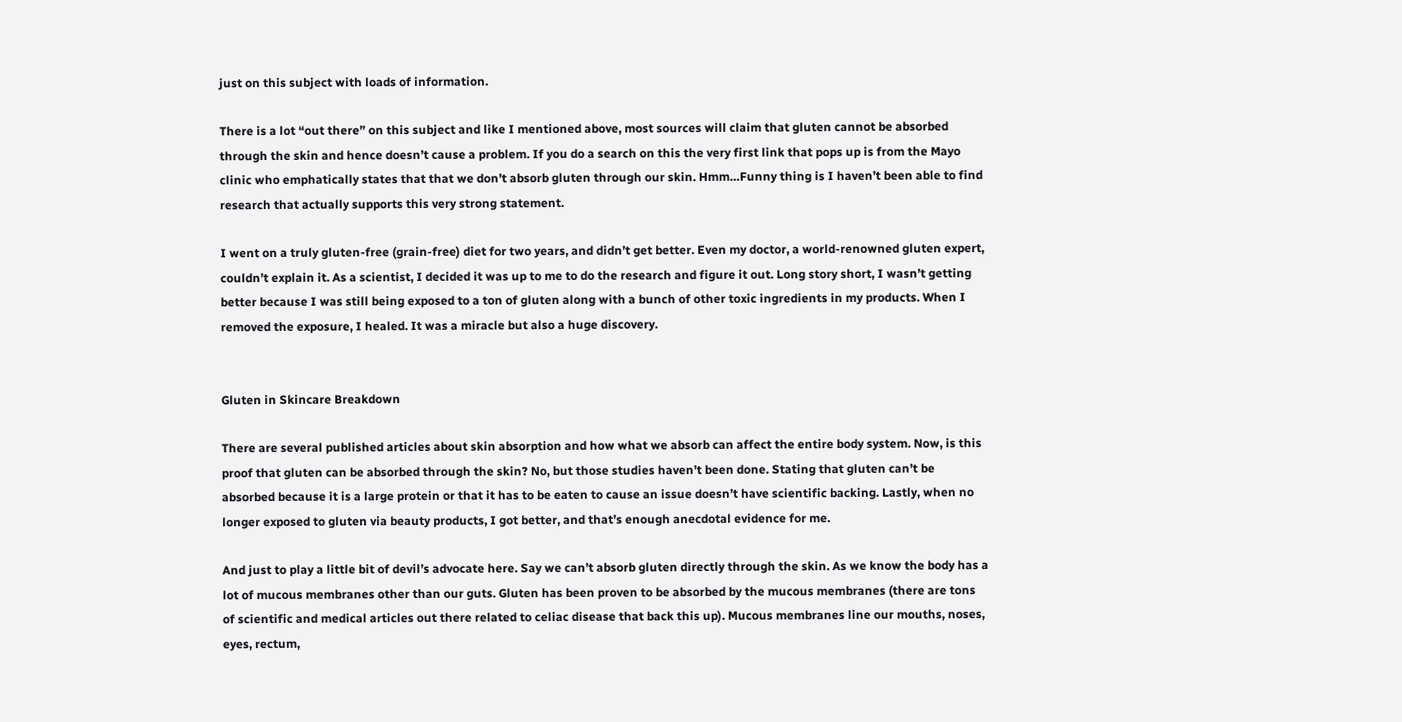just on this subject with loads of information.

There is a lot “out there” on this subject and like I mentioned above, most sources will claim that gluten cannot be absorbed through the skin and hence doesn’t cause a problem. If you do a search on this the very first link that pops up is from the Mayo clinic who emphatically states that that we don’t absorb gluten through our skin. Hmm…Funny thing is I haven’t been able to find research that actually supports this very strong statement.

I went on a truly gluten-free (grain-free) diet for two years, and didn’t get better. Even my doctor, a world-renowned gluten expert, couldn’t explain it. As a scientist, I decided it was up to me to do the research and figure it out. Long story short, I wasn’t getting better because I was still being exposed to a ton of gluten along with a bunch of other toxic ingredients in my products. When I removed the exposure, I healed. It was a miracle but also a huge discovery.


Gluten in Skincare Breakdown

There are several published articles about skin absorption and how what we absorb can affect the entire body system. Now, is this proof that gluten can be absorbed through the skin? No, but those studies haven’t been done. Stating that gluten can’t be absorbed because it is a large protein or that it has to be eaten to cause an issue doesn’t have scientific backing. Lastly, when no longer exposed to gluten via beauty products, I got better, and that’s enough anecdotal evidence for me.

And just to play a little bit of devil’s advocate here. Say we can’t absorb gluten directly through the skin. As we know the body has a lot of mucous membranes other than our guts. Gluten has been proven to be absorbed by the mucous membranes (there are tons of scientific and medical articles out there related to celiac disease that back this up). Mucous membranes line our mouths, noses, eyes, rectum,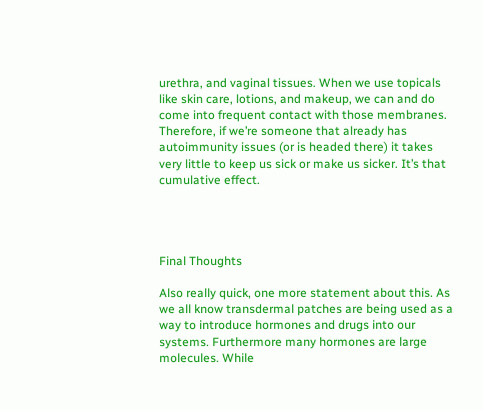urethra, and vaginal tissues. When we use topicals like skin care, lotions, and makeup, we can and do come into frequent contact with those membranes. Therefore, if we’re someone that already has autoimmunity issues (or is headed there) it takes very little to keep us sick or make us sicker. It’s that cumulative effect.




Final Thoughts

Also really quick, one more statement about this. As we all know transdermal patches are being used as a way to introduce hormones and drugs into our systems. Furthermore many hormones are large molecules. While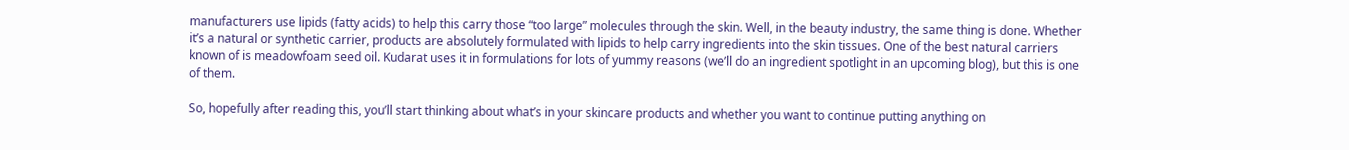manufacturers use lipids (fatty acids) to help this carry those “too large” molecules through the skin. Well, in the beauty industry, the same thing is done. Whether it’s a natural or synthetic carrier, products are absolutely formulated with lipids to help carry ingredients into the skin tissues. One of the best natural carriers known of is meadowfoam seed oil. Kudarat uses it in formulations for lots of yummy reasons (we’ll do an ingredient spotlight in an upcoming blog), but this is one of them.

So, hopefully after reading this, you’ll start thinking about what’s in your skincare products and whether you want to continue putting anything on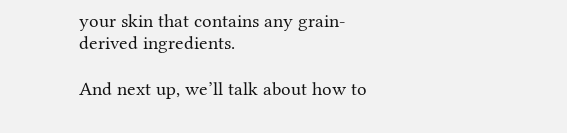your skin that contains any grain-derived ingredients.

And next up, we’ll talk about how to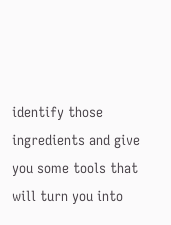identify those ingredients and give you some tools that will turn you into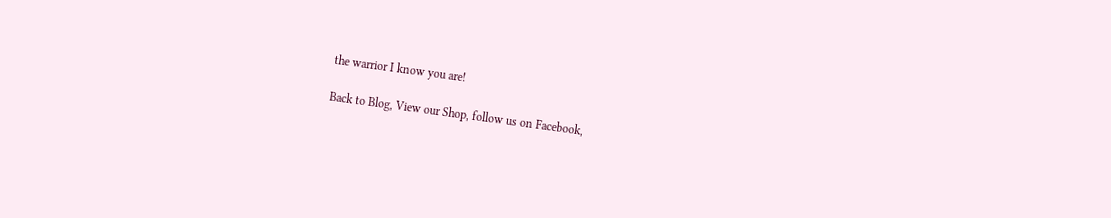the warrior I know you are!

Back to Blog, View our Shop, follow us on Facebook,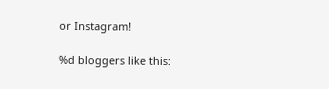or Instagram!

%d bloggers like this: